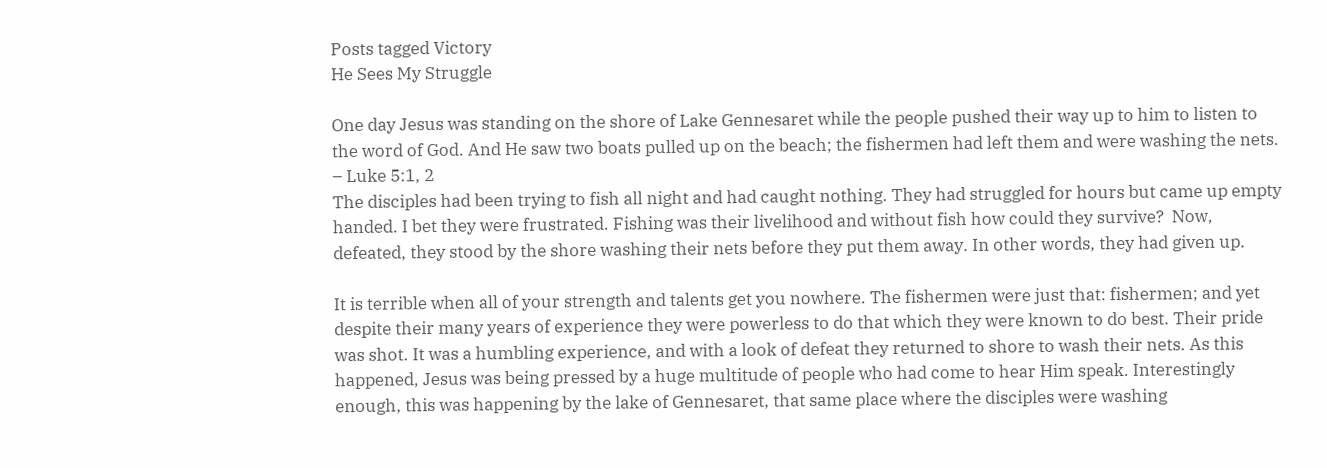Posts tagged Victory
He Sees My Struggle

One day Jesus was standing on the shore of Lake Gennesaret while the people pushed their way up to him to listen to the word of God. And He saw two boats pulled up on the beach; the fishermen had left them and were washing the nets. – Luke 5:1, 2
The disciples had been trying to fish all night and had caught nothing. They had struggled for hours but came up empty handed. I bet they were frustrated. Fishing was their livelihood and without fish how could they survive?  Now, defeated, they stood by the shore washing their nets before they put them away. In other words, they had given up.

It is terrible when all of your strength and talents get you nowhere. The fishermen were just that: fishermen; and yet despite their many years of experience they were powerless to do that which they were known to do best. Their pride was shot. It was a humbling experience, and with a look of defeat they returned to shore to wash their nets. As this happened, Jesus was being pressed by a huge multitude of people who had come to hear Him speak. Interestingly enough, this was happening by the lake of Gennesaret, that same place where the disciples were washing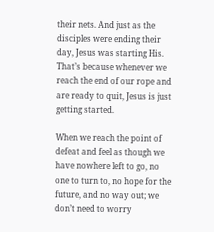their nets. And just as the disciples were ending their day, Jesus was starting His. That’s because whenever we reach the end of our rope and are ready to quit, Jesus is just getting started.

When we reach the point of defeat and feel as though we have nowhere left to go, no one to turn to, no hope for the future, and no way out; we don’t need to worry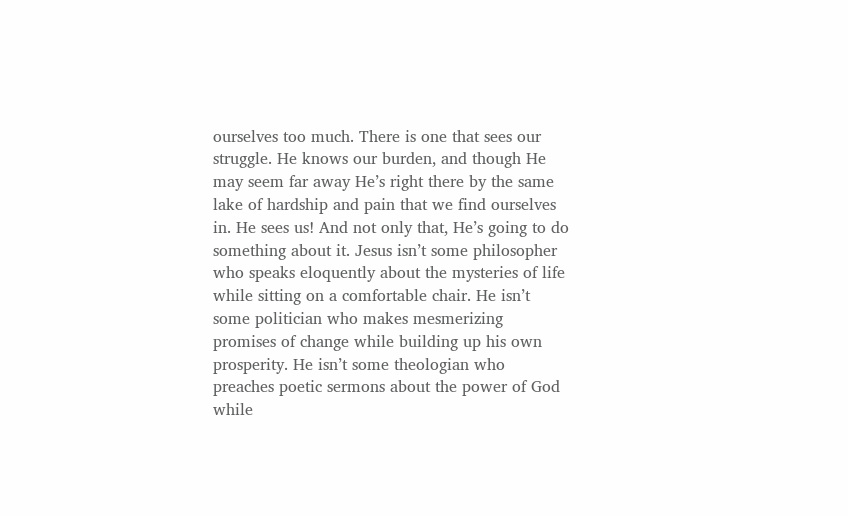ourselves too much. There is one that sees our struggle. He knows our burden, and though He may seem far away He’s right there by the same lake of hardship and pain that we find ourselves in. He sees us! And not only that, He’s going to do something about it. Jesus isn’t some philosopher who speaks eloquently about the mysteries of life while sitting on a comfortable chair. He isn’t some politician who makes mesmerizing promises of change while building up his own prosperity. He isn’t some theologian who preaches poetic sermons about the power of God while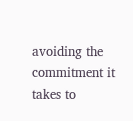avoiding the commitment it takes to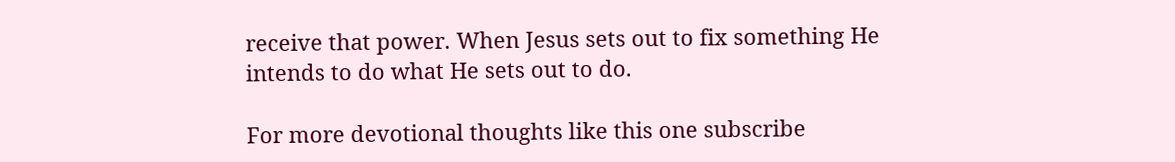receive that power. When Jesus sets out to fix something He intends to do what He sets out to do.

For more devotional thoughts like this one subscribe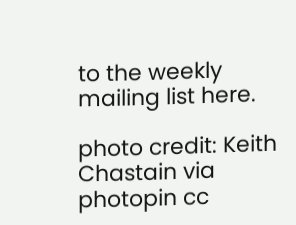to the weekly mailing list here.

photo credit: Keith Chastain via photopin cc